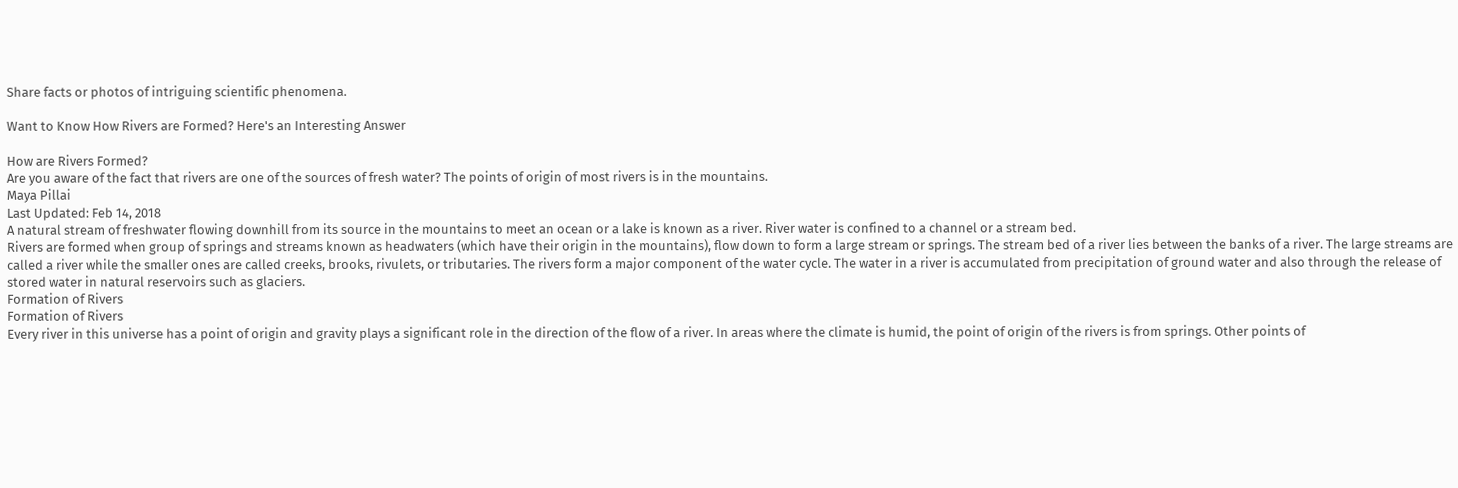Share facts or photos of intriguing scientific phenomena.

Want to Know How Rivers are Formed? Here's an Interesting Answer

How are Rivers Formed?
Are you aware of the fact that rivers are one of the sources of fresh water? The points of origin of most rivers is in the mountains.
Maya Pillai
Last Updated: Feb 14, 2018
A natural stream of freshwater flowing downhill from its source in the mountains to meet an ocean or a lake is known as a river. River water is confined to a channel or a stream bed.
Rivers are formed when group of springs and streams known as headwaters (which have their origin in the mountains), flow down to form a large stream or springs. The stream bed of a river lies between the banks of a river. The large streams are called a river while the smaller ones are called creeks, brooks, rivulets, or tributaries. The rivers form a major component of the water cycle. The water in a river is accumulated from precipitation of ground water and also through the release of stored water in natural reservoirs such as glaciers.
Formation of Rivers
Formation of Rivers
Every river in this universe has a point of origin and gravity plays a significant role in the direction of the flow of a river. In areas where the climate is humid, the point of origin of the rivers is from springs. Other points of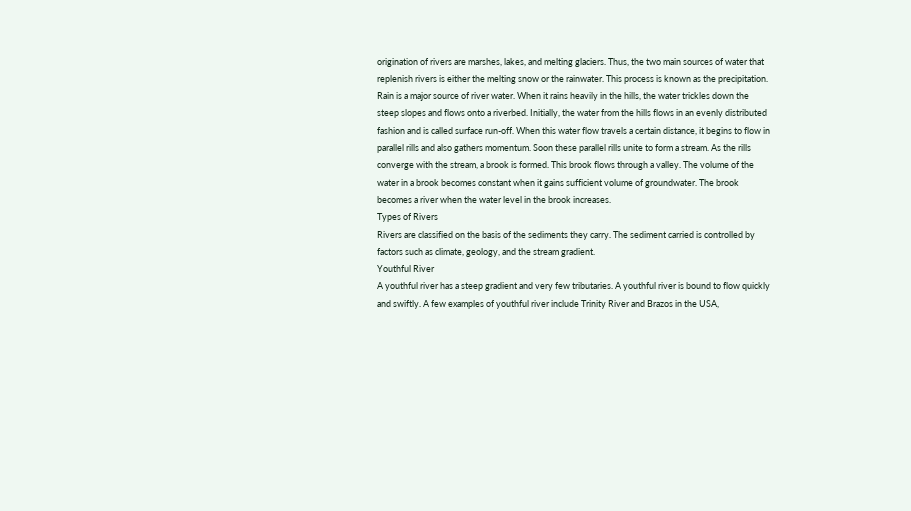origination of rivers are marshes, lakes, and melting glaciers. Thus, the two main sources of water that replenish rivers is either the melting snow or the rainwater. This process is known as the precipitation.
Rain is a major source of river water. When it rains heavily in the hills, the water trickles down the steep slopes and flows onto a riverbed. Initially, the water from the hills flows in an evenly distributed fashion and is called surface run-off. When this water flow travels a certain distance, it begins to flow in parallel rills and also gathers momentum. Soon these parallel rills unite to form a stream. As the rills converge with the stream, a brook is formed. This brook flows through a valley. The volume of the water in a brook becomes constant when it gains sufficient volume of groundwater. The brook becomes a river when the water level in the brook increases.
Types of Rivers
Rivers are classified on the basis of the sediments they carry. The sediment carried is controlled by factors such as climate, geology, and the stream gradient.
Youthful River
A youthful river has a steep gradient and very few tributaries. A youthful river is bound to flow quickly and swiftly. A few examples of youthful river include Trinity River and Brazos in the USA,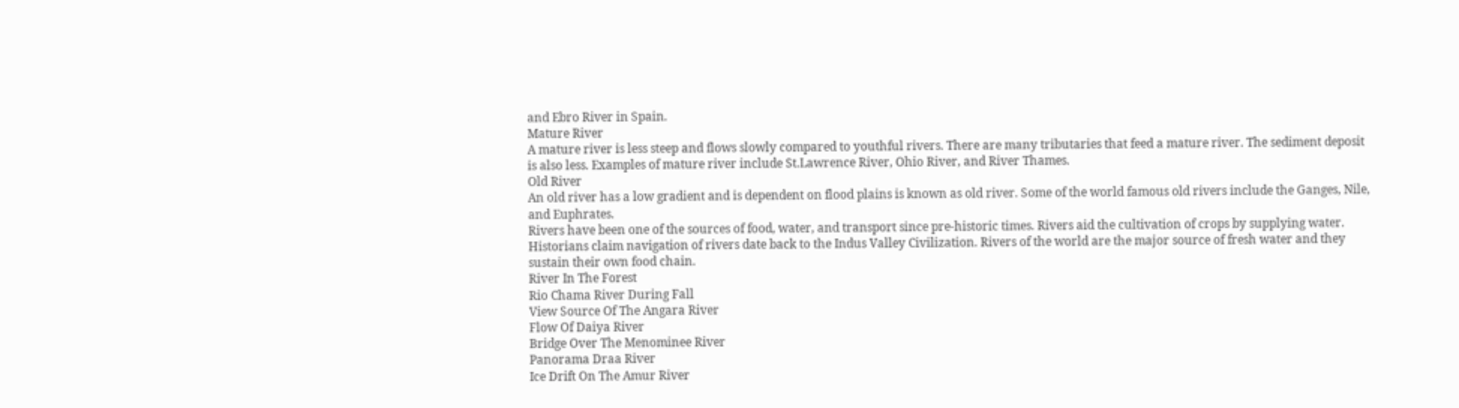and Ebro River in Spain.
Mature River
A mature river is less steep and flows slowly compared to youthful rivers. There are many tributaries that feed a mature river. The sediment deposit is also less. Examples of mature river include St.Lawrence River, Ohio River, and River Thames.
Old River
An old river has a low gradient and is dependent on flood plains is known as old river. Some of the world famous old rivers include the Ganges, Nile, and Euphrates.
Rivers have been one of the sources of food, water, and transport since pre-historic times. Rivers aid the cultivation of crops by supplying water. Historians claim navigation of rivers date back to the Indus Valley Civilization. Rivers of the world are the major source of fresh water and they sustain their own food chain.
River In The Forest
Rio Chama River During Fall
View Source Of The Angara River
Flow Of Daiya River
Bridge Over The Menominee River
Panorama Draa River
Ice Drift On The Amur River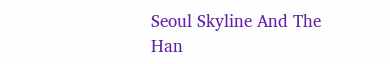Seoul Skyline And The Han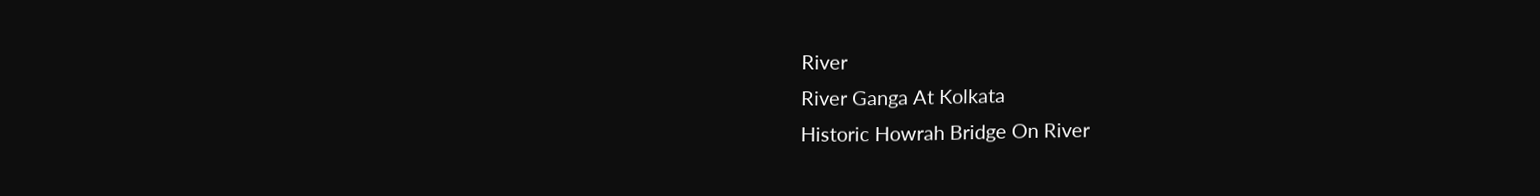River
River Ganga At Kolkata
Historic Howrah Bridge On River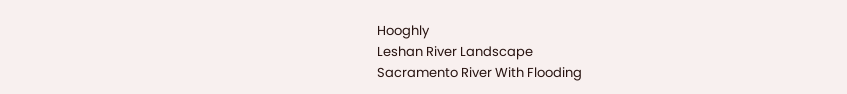Hooghly
Leshan River Landscape
Sacramento River With Flooding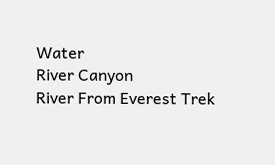Water
River Canyon
River From Everest Trek